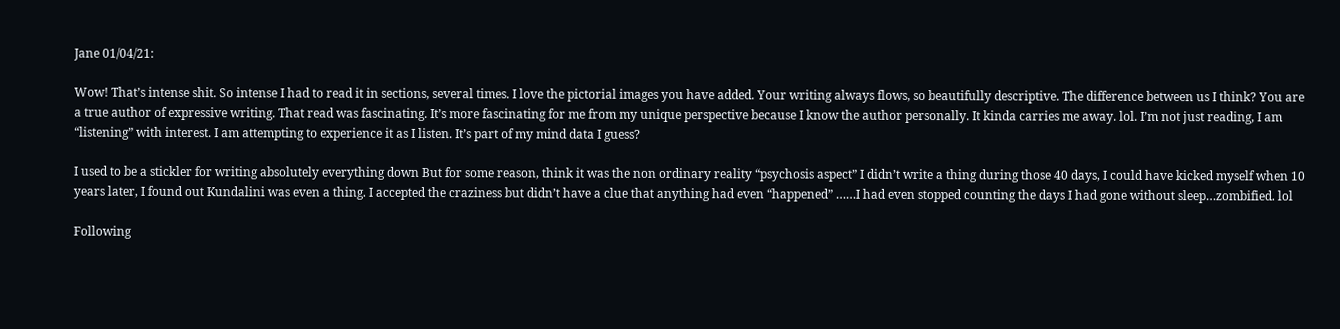Jane 01/04/21:

Wow! That’s intense shit. So intense I had to read it in sections, several times. I love the pictorial images you have added. Your writing always flows, so beautifully descriptive. The difference between us I think? You are a true author of expressive writing. That read was fascinating. It’s more fascinating for me from my unique perspective because I know the author personally. It kinda carries me away. lol. I’m not just reading, I am “listening” with interest. I am attempting to experience it as I listen. It’s part of my mind data I guess?

I used to be a stickler for writing absolutely everything down But for some reason, think it was the non ordinary reality “psychosis aspect” I didn’t write a thing during those 40 days, I could have kicked myself when 10 years later, I found out Kundalini was even a thing. I accepted the craziness but didn’t have a clue that anything had even “happened” ……I had even stopped counting the days I had gone without sleep…zombified. lol

Following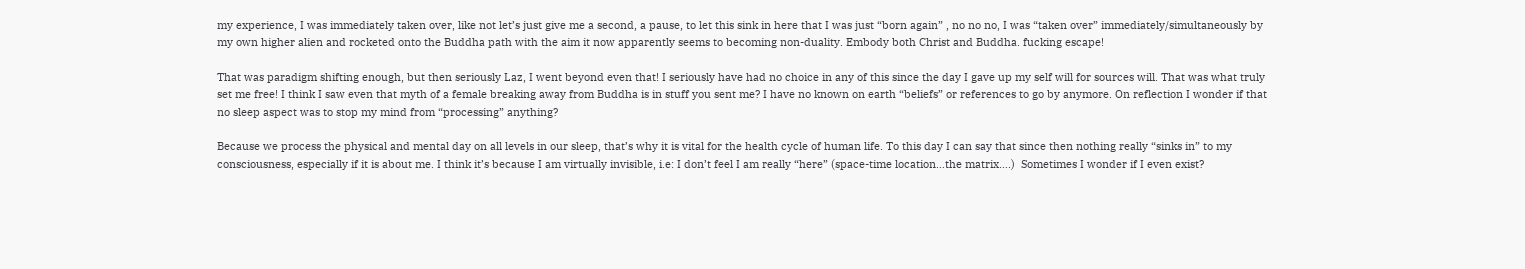my experience, I was immediately taken over, like not let’s just give me a second, a pause, to let this sink in here that I was just “born again” , no no no, I was “taken over” immediately/simultaneously by my own higher alien and rocketed onto the Buddha path with the aim it now apparently seems to becoming non-duality. Embody both Christ and Buddha. fucking escape!

That was paradigm shifting enough, but then seriously Laz, I went beyond even that! I seriously have had no choice in any of this since the day I gave up my self will for sources will. That was what truly set me free! I think I saw even that myth of a female breaking away from Buddha is in stuff you sent me? I have no known on earth “beliefs” or references to go by anymore. On reflection I wonder if that no sleep aspect was to stop my mind from “processing” anything?

Because we process the physical and mental day on all levels in our sleep, that’s why it is vital for the health cycle of human life. To this day I can say that since then nothing really “sinks in” to my consciousness, especially if it is about me. I think it’s because I am virtually invisible, i.e: I don’t feel I am really “here” (space-time location…the matrix….)  Sometimes I wonder if I even exist?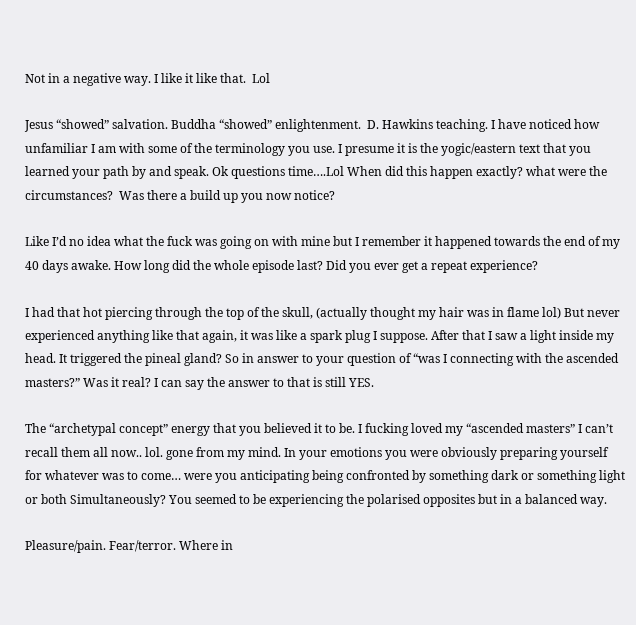Not in a negative way. I like it like that.  Lol

Jesus “showed” salvation. Buddha “showed” enlightenment.  D. Hawkins teaching. I have noticed how unfamiliar I am with some of the terminology you use. I presume it is the yogic/eastern text that you learned your path by and speak. Ok questions time….Lol When did this happen exactly? what were the circumstances?  Was there a build up you now notice?

Like I’d no idea what the fuck was going on with mine but I remember it happened towards the end of my 40 days awake. How long did the whole episode last? Did you ever get a repeat experience?

I had that hot piercing through the top of the skull, (actually thought my hair was in flame lol) But never experienced anything like that again, it was like a spark plug I suppose. After that I saw a light inside my head. It triggered the pineal gland? So in answer to your question of “was I connecting with the ascended masters?” Was it real? I can say the answer to that is still YES.

The “archetypal concept” energy that you believed it to be. I fucking loved my “ascended masters” I can’t recall them all now.. lol. gone from my mind. In your emotions you were obviously preparing yourself for whatever was to come… were you anticipating being confronted by something dark or something light or both Simultaneously? You seemed to be experiencing the polarised opposites but in a balanced way.

Pleasure/pain. Fear/terror. Where in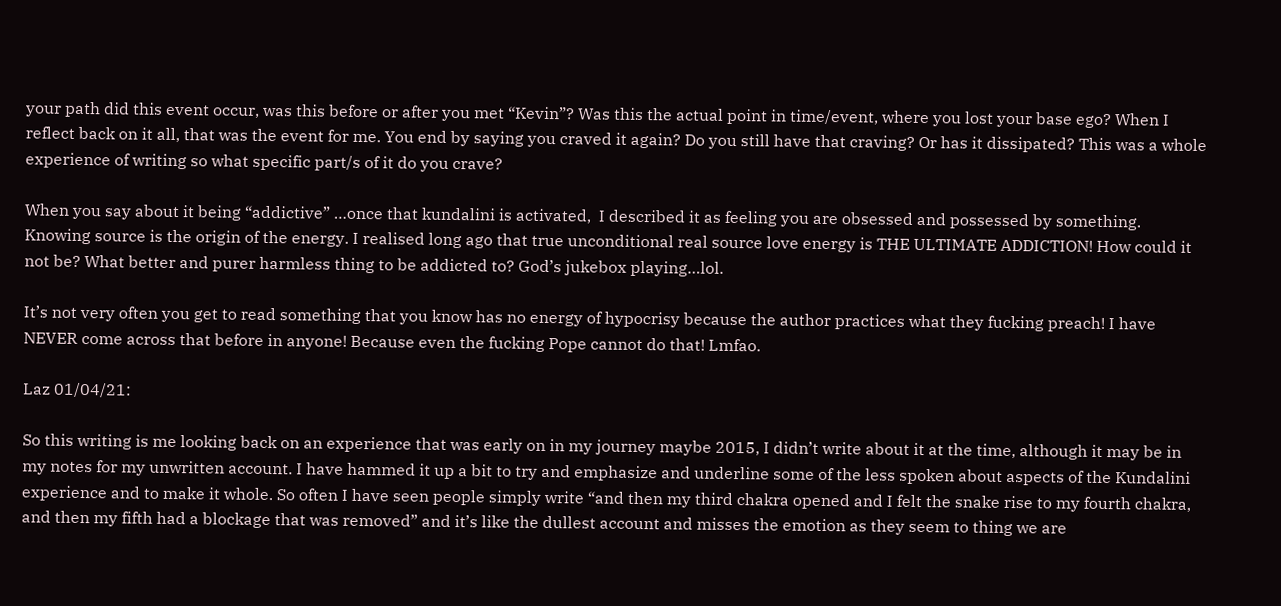your path did this event occur, was this before or after you met “Kevin”? Was this the actual point in time/event, where you lost your base ego? When I reflect back on it all, that was the event for me. You end by saying you craved it again? Do you still have that craving? Or has it dissipated? This was a whole experience of writing so what specific part/s of it do you crave?

When you say about it being “addictive” …once that kundalini is activated,  I described it as feeling you are obsessed and possessed by something. Knowing source is the origin of the energy. I realised long ago that true unconditional real source love energy is THE ULTIMATE ADDICTION! How could it not be? What better and purer harmless thing to be addicted to? God’s jukebox playing…lol.

It’s not very often you get to read something that you know has no energy of hypocrisy because the author practices what they fucking preach! I have NEVER come across that before in anyone! Because even the fucking Pope cannot do that! Lmfao.

Laz 01/04/21:

So this writing is me looking back on an experience that was early on in my journey maybe 2015, I didn’t write about it at the time, although it may be in my notes for my unwritten account. I have hammed it up a bit to try and emphasize and underline some of the less spoken about aspects of the Kundalini experience and to make it whole. So often I have seen people simply write “and then my third chakra opened and I felt the snake rise to my fourth chakra, and then my fifth had a blockage that was removed” and it’s like the dullest account and misses the emotion as they seem to thing we are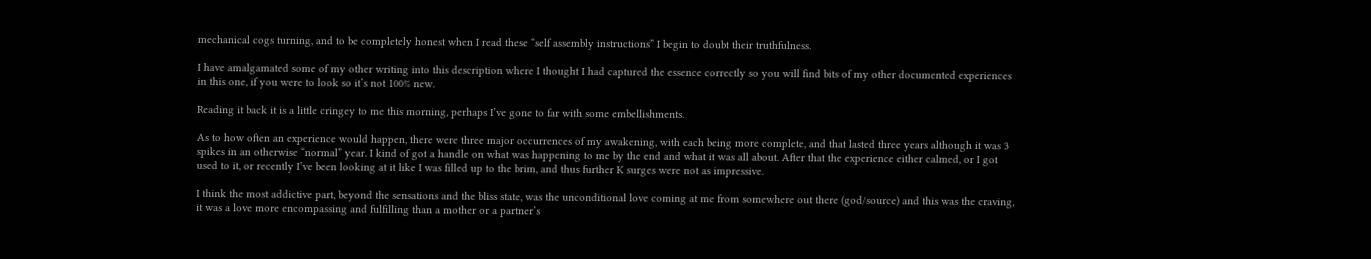mechanical cogs turning, and to be completely honest when I read these “self assembly instructions” I begin to doubt their truthfulness.

I have amalgamated some of my other writing into this description where I thought I had captured the essence correctly so you will find bits of my other documented experiences in this one, if you were to look so it’s not 100% new.

Reading it back it is a little cringey to me this morning, perhaps I’ve gone to far with some embellishments.

As to how often an experience would happen, there were three major occurrences of my awakening, with each being more complete, and that lasted three years although it was 3 spikes in an otherwise “normal” year. I kind of got a handle on what was happening to me by the end and what it was all about. After that the experience either calmed, or I got used to it, or recently I’ve been looking at it like I was filled up to the brim, and thus further K surges were not as impressive.

I think the most addictive part, beyond the sensations and the bliss state, was the unconditional love coming at me from somewhere out there (god/source) and this was the craving, it was a love more encompassing and fulfilling than a mother or a partner’s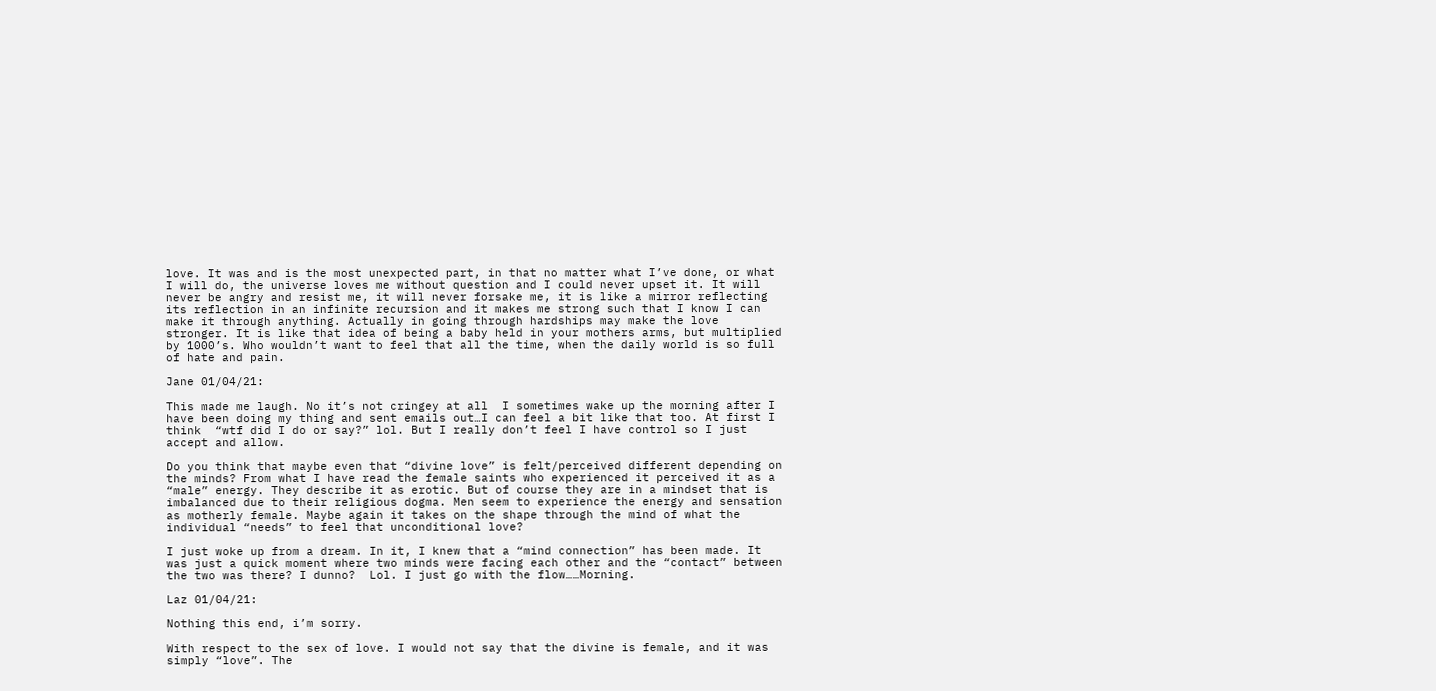love. It was and is the most unexpected part, in that no matter what I’ve done, or what I will do, the universe loves me without question and I could never upset it. It will never be angry and resist me, it will never forsake me, it is like a mirror reflecting its reflection in an infinite recursion and it makes me strong such that I know I can make it through anything. Actually in going through hardships may make the love stronger. It is like that idea of being a baby held in your mothers arms, but multiplied by 1000’s. Who wouldn’t want to feel that all the time, when the daily world is so full of hate and pain.

Jane 01/04/21:

This made me laugh. No it’s not cringey at all  I sometimes wake up the morning after I have been doing my thing and sent emails out…I can feel a bit like that too. At first I think  “wtf did I do or say?” lol. But I really don’t feel I have control so I just accept and allow.

Do you think that maybe even that “divine love” is felt/perceived different depending on the minds? From what I have read the female saints who experienced it perceived it as a “male” energy. They describe it as erotic. But of course they are in a mindset that is imbalanced due to their religious dogma. Men seem to experience the energy and sensation as motherly female. Maybe again it takes on the shape through the mind of what the individual “needs” to feel that unconditional love?

I just woke up from a dream. In it, I knew that a “mind connection” has been made. It was just a quick moment where two minds were facing each other and the “contact” between the two was there? I dunno?  Lol. I just go with the flow……Morning.

Laz 01/04/21:

Nothing this end, i’m sorry.

With respect to the sex of love. I would not say that the divine is female, and it was simply “love”. The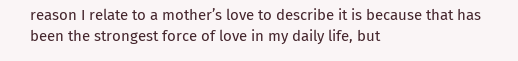reason I relate to a mother’s love to describe it is because that has been the strongest force of love in my daily life, but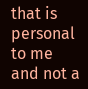that is personal to me and not a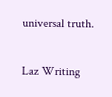universal truth.

Laz Writing